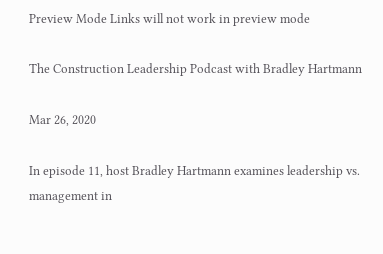Preview Mode Links will not work in preview mode

The Construction Leadership Podcast with Bradley Hartmann

Mar 26, 2020

In episode 11, host Bradley Hartmann examines leadership vs. management in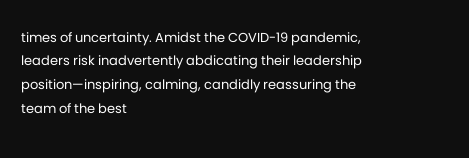times of uncertainty. Amidst the COVID-19 pandemic, leaders risk inadvertently abdicating their leadership position—inspiring, calming, candidly reassuring the team of the best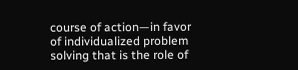course of action—in favor of individualized problem solving that is the role of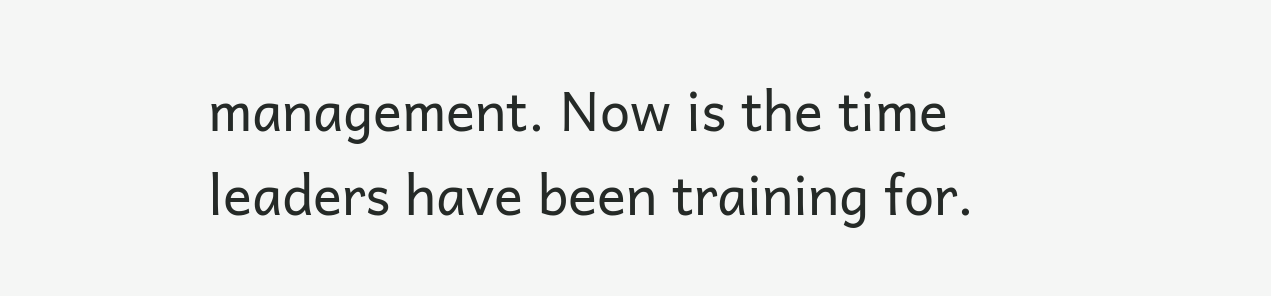management. Now is the time leaders have been training for.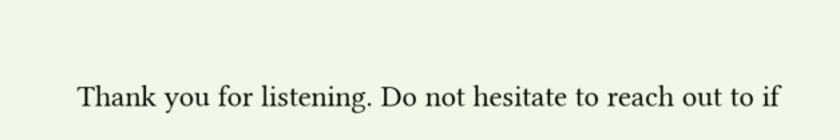Thank you for listening. Do not hesitate to reach out to if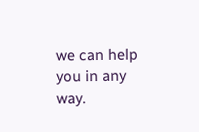we can help you in any way.